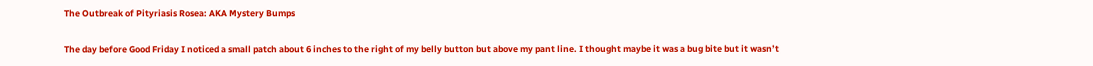The Outbreak of Pityriasis Rosea: AKA Mystery Bumps

The day before Good Friday I noticed a small patch about 6 inches to the right of my belly button but above my pant line. I thought maybe it was a bug bite but it wasn’t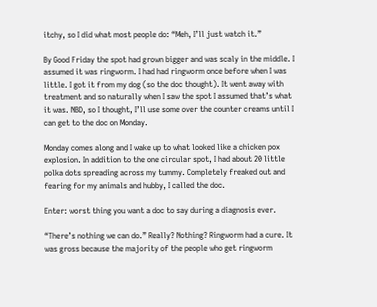itchy, so I did what most people do: “Meh, I’ll just watch it.”

By Good Friday the spot had grown bigger and was scaly in the middle. I assumed it was ringworm. I had had ringworm once before when I was little. I got it from my dog (so the doc thought). It went away with treatment and so naturally when I saw the spot I assumed that’s what it was. NBD, so I thought, I’ll use some over the counter creams until I can get to the doc on Monday.

Monday comes along and I wake up to what looked like a chicken pox explosion. In addition to the one circular spot, I had about 20 little polka dots spreading across my tummy. Completely freaked out and fearing for my animals and hubby, I called the doc.

Enter: worst thing you want a doc to say during a diagnosis ever.

“There’s nothing we can do.” Really? Nothing? Ringworm had a cure. It was gross because the majority of the people who get ringworm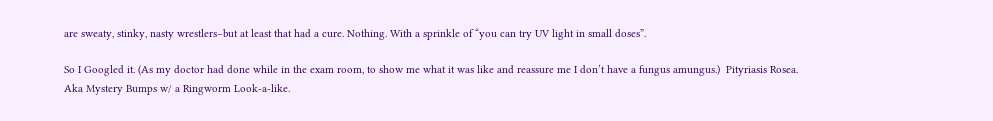are sweaty, stinky, nasty wrestlers–but at least that had a cure. Nothing. With a sprinkle of “you can try UV light in small doses”.

So I Googled it. (As my doctor had done while in the exam room, to show me what it was like and reassure me I don’t have a fungus amungus.)  Pityriasis Rosea. Aka Mystery Bumps w/ a Ringworm Look-a-like.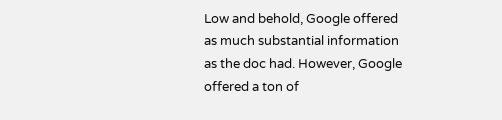Low and behold, Google offered as much substantial information as the doc had. However, Google offered a ton of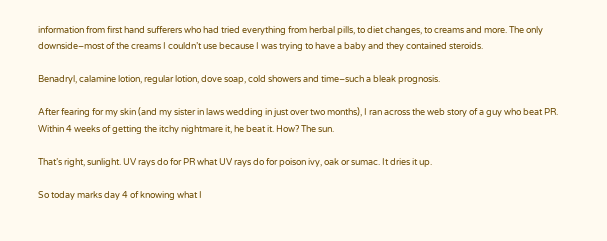information from first hand sufferers who had tried everything from herbal pills, to diet changes, to creams and more. The only downside–most of the creams I couldn’t use because I was trying to have a baby and they contained steroids.

Benadryl, calamine lotion, regular lotion, dove soap, cold showers and time–such a bleak prognosis.

After fearing for my skin (and my sister in laws wedding in just over two months), I ran across the web story of a guy who beat PR. Within 4 weeks of getting the itchy nightmare it, he beat it. How? The sun.

That’s right, sunlight. UV rays do for PR what UV rays do for poison ivy, oak or sumac. It dries it up.

So today marks day 4 of knowing what I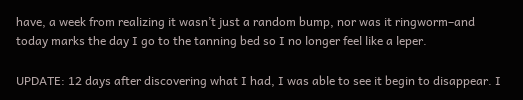have, a week from realizing it wasn’t just a random bump, nor was it ringworm–and today marks the day I go to the tanning bed so I no longer feel like a leper.

UPDATE: 12 days after discovering what I had, I was able to see it begin to disappear. I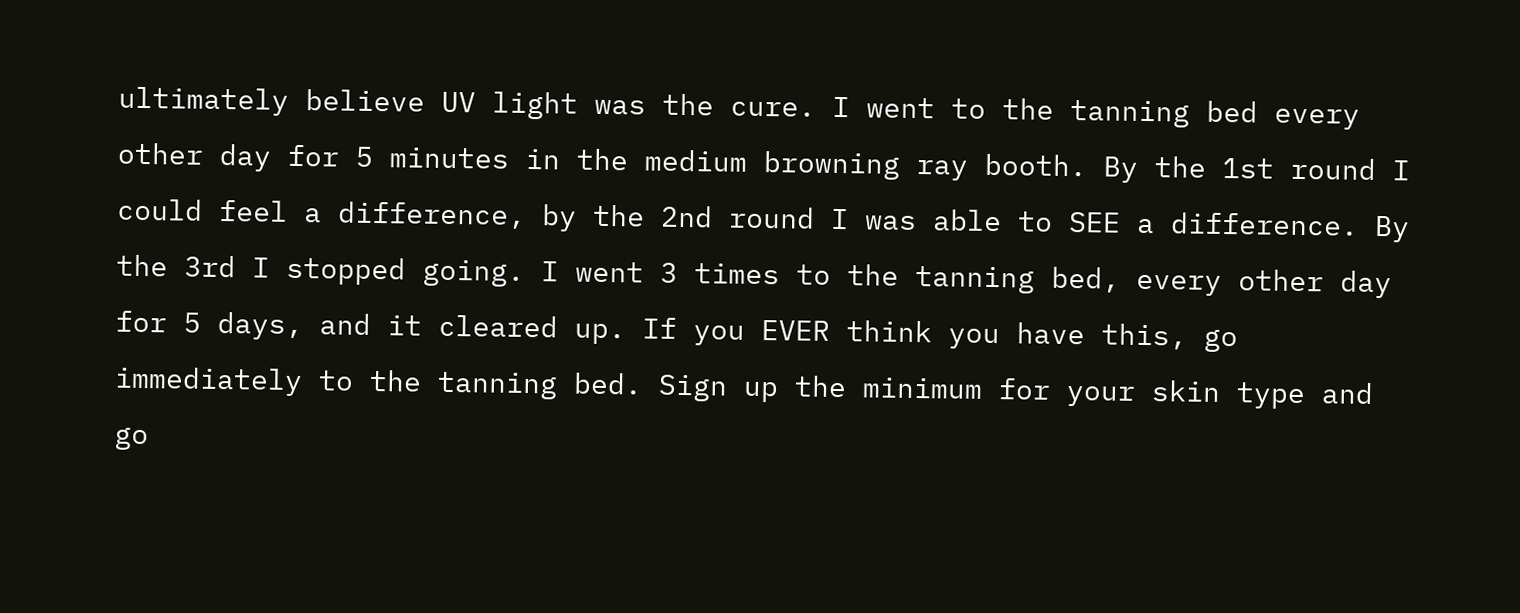ultimately believe UV light was the cure. I went to the tanning bed every other day for 5 minutes in the medium browning ray booth. By the 1st round I could feel a difference, by the 2nd round I was able to SEE a difference. By the 3rd I stopped going. I went 3 times to the tanning bed, every other day for 5 days, and it cleared up. If you EVER think you have this, go immediately to the tanning bed. Sign up the minimum for your skin type and go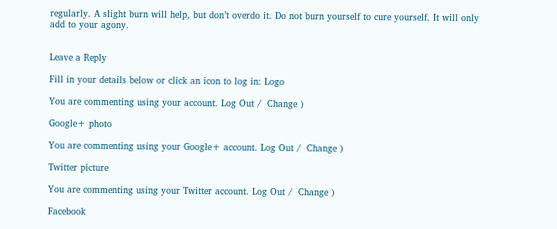regularly. A slight burn will help, but don’t overdo it. Do not burn yourself to cure yourself. It will only add to your agony.


Leave a Reply

Fill in your details below or click an icon to log in: Logo

You are commenting using your account. Log Out /  Change )

Google+ photo

You are commenting using your Google+ account. Log Out /  Change )

Twitter picture

You are commenting using your Twitter account. Log Out /  Change )

Facebook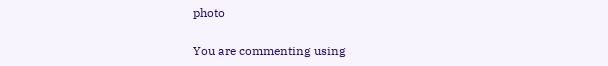photo

You are commenting using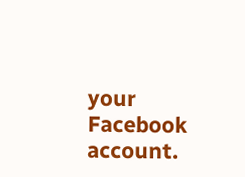your Facebook account.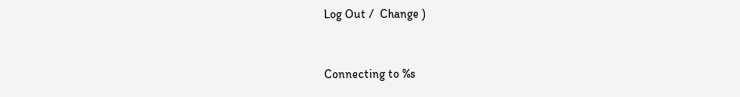Log Out /  Change )


Connecting to %s